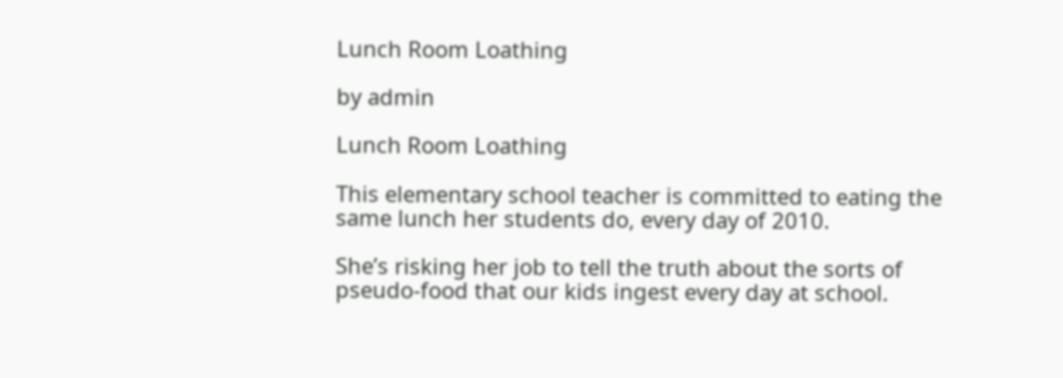Lunch Room Loathing

by admin

Lunch Room Loathing

This elementary school teacher is committed to eating the same lunch her students do, every day of 2010.

She’s risking her job to tell the truth about the sorts of pseudo-food that our kids ingest every day at school.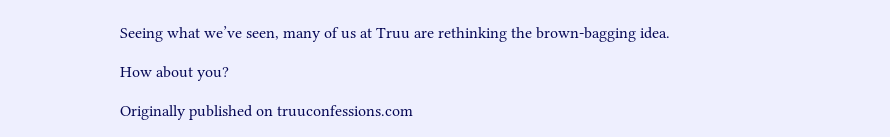Seeing what we’ve seen, many of us at Truu are rethinking the brown-bagging idea.

How about you?

Originally published on truuconfessions.com